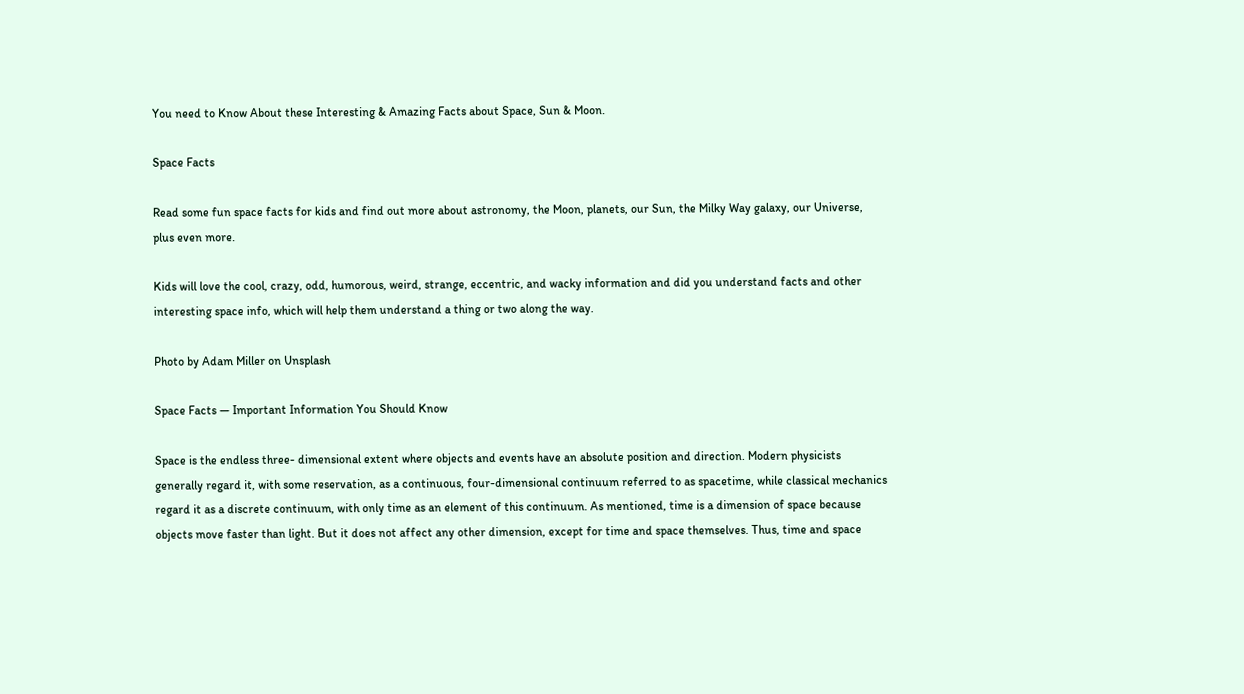You need to Know About these Interesting & Amazing Facts about Space, Sun & Moon.

Space Facts

Read some fun space facts for kids and find out more about astronomy, the Moon, planets, our Sun, the Milky Way galaxy, our Universe, plus even more.

Kids will love the cool, crazy, odd, humorous, weird, strange, eccentric, and wacky information and did you understand facts and other interesting space info, which will help them understand a thing or two along the way.

Photo by Adam Miller on Unsplash

Space Facts — Important Information You Should Know

Space is the endless three- dimensional extent where objects and events have an absolute position and direction. Modern physicists generally regard it, with some reservation, as a continuous, four-dimensional continuum referred to as spacetime, while classical mechanics regard it as a discrete continuum, with only time as an element of this continuum. As mentioned, time is a dimension of space because objects move faster than light. But it does not affect any other dimension, except for time and space themselves. Thus, time and space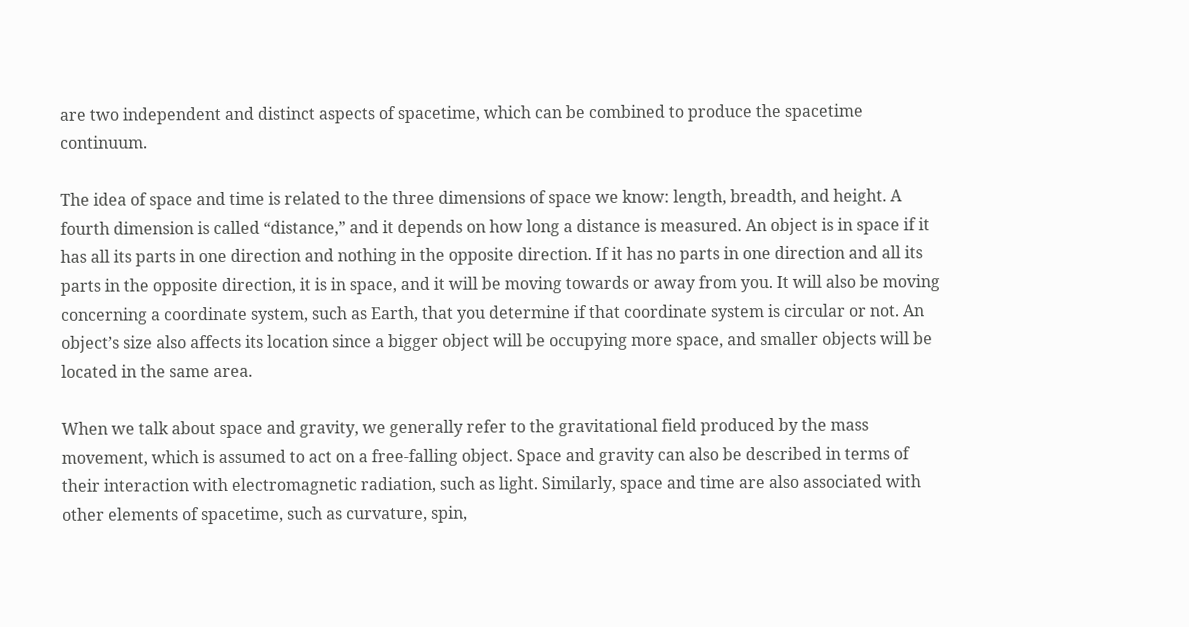are two independent and distinct aspects of spacetime, which can be combined to produce the spacetime continuum.

The idea of space and time is related to the three dimensions of space we know: length, breadth, and height. A fourth dimension is called “distance,” and it depends on how long a distance is measured. An object is in space if it has all its parts in one direction and nothing in the opposite direction. If it has no parts in one direction and all its parts in the opposite direction, it is in space, and it will be moving towards or away from you. It will also be moving concerning a coordinate system, such as Earth, that you determine if that coordinate system is circular or not. An object’s size also affects its location since a bigger object will be occupying more space, and smaller objects will be located in the same area.

When we talk about space and gravity, we generally refer to the gravitational field produced by the mass movement, which is assumed to act on a free-falling object. Space and gravity can also be described in terms of their interaction with electromagnetic radiation, such as light. Similarly, space and time are also associated with other elements of spacetime, such as curvature, spin,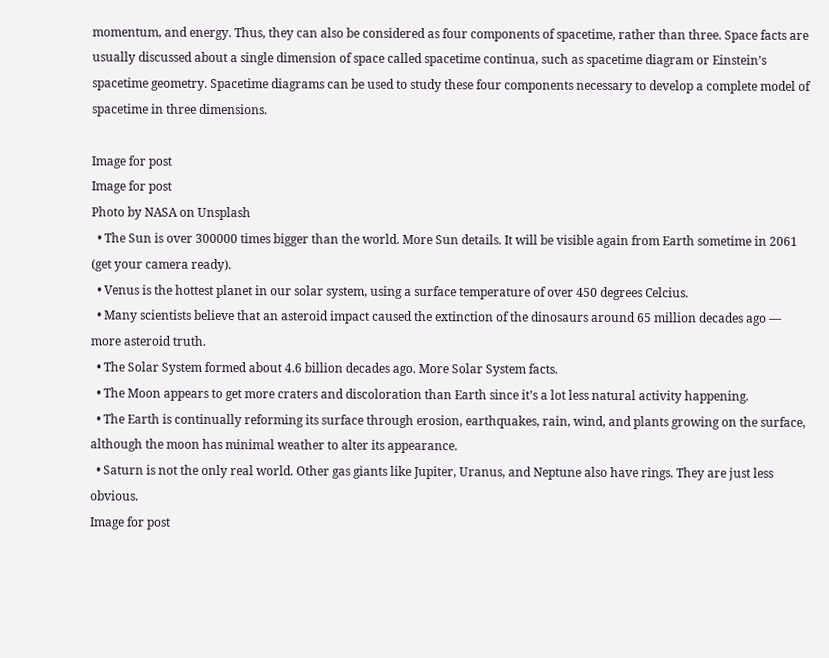momentum, and energy. Thus, they can also be considered as four components of spacetime, rather than three. Space facts are usually discussed about a single dimension of space called spacetime continua, such as spacetime diagram or Einstein’s spacetime geometry. Spacetime diagrams can be used to study these four components necessary to develop a complete model of spacetime in three dimensions.

Image for post
Image for post
Photo by NASA on Unsplash
  • The Sun is over 300000 times bigger than the world. More Sun details. It will be visible again from Earth sometime in 2061 (get your camera ready).
  • Venus is the hottest planet in our solar system, using a surface temperature of over 450 degrees Celcius.
  • Many scientists believe that an asteroid impact caused the extinction of the dinosaurs around 65 million decades ago — more asteroid truth.
  • The Solar System formed about 4.6 billion decades ago. More Solar System facts.
  • The Moon appears to get more craters and discoloration than Earth since it’s a lot less natural activity happening.
  • The Earth is continually reforming its surface through erosion, earthquakes, rain, wind, and plants growing on the surface, although the moon has minimal weather to alter its appearance.
  • Saturn is not the only real world. Other gas giants like Jupiter, Uranus, and Neptune also have rings. They are just less obvious.
Image for post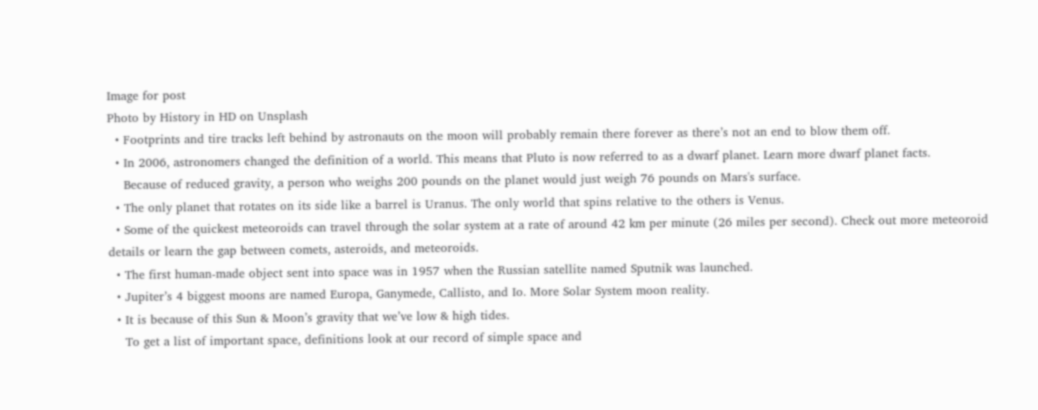Image for post
Photo by History in HD on Unsplash
  • Footprints and tire tracks left behind by astronauts on the moon will probably remain there forever as there’s not an end to blow them off.
  • In 2006, astronomers changed the definition of a world. This means that Pluto is now referred to as a dwarf planet. Learn more dwarf planet facts.
    Because of reduced gravity, a person who weighs 200 pounds on the planet would just weigh 76 pounds on Mars's surface.
  • The only planet that rotates on its side like a barrel is Uranus. The only world that spins relative to the others is Venus.
  • Some of the quickest meteoroids can travel through the solar system at a rate of around 42 km per minute (26 miles per second). Check out more meteoroid details or learn the gap between comets, asteroids, and meteoroids.
  • The first human-made object sent into space was in 1957 when the Russian satellite named Sputnik was launched.
  • Jupiter’s 4 biggest moons are named Europa, Ganymede, Callisto, and Io. More Solar System moon reality.
  • It is because of this Sun & Moon’s gravity that we’ve low & high tides.
    To get a list of important space, definitions look at our record of simple space and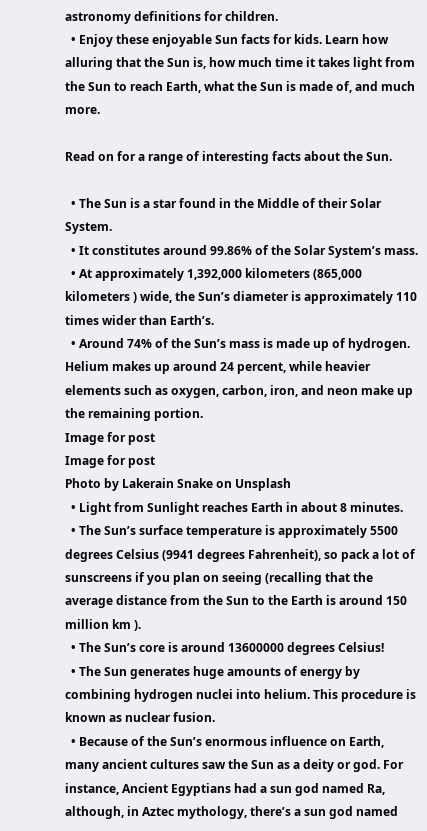astronomy definitions for children.
  • Enjoy these enjoyable Sun facts for kids. Learn how alluring that the Sun is, how much time it takes light from the Sun to reach Earth, what the Sun is made of, and much more.

Read on for a range of interesting facts about the Sun.

  • The Sun is a star found in the Middle of their Solar System.
  • It constitutes around 99.86% of the Solar System’s mass.
  • At approximately 1,392,000 kilometers (865,000 kilometers ) wide, the Sun’s diameter is approximately 110 times wider than Earth’s.
  • Around 74% of the Sun’s mass is made up of hydrogen. Helium makes up around 24 percent, while heavier elements such as oxygen, carbon, iron, and neon make up the remaining portion.
Image for post
Image for post
Photo by Lakerain Snake on Unsplash
  • Light from Sunlight reaches Earth in about 8 minutes.
  • The Sun’s surface temperature is approximately 5500 degrees Celsius (9941 degrees Fahrenheit), so pack a lot of sunscreens if you plan on seeing (recalling that the average distance from the Sun to the Earth is around 150 million km ).
  • The Sun’s core is around 13600000 degrees Celsius!
  • The Sun generates huge amounts of energy by combining hydrogen nuclei into helium. This procedure is known as nuclear fusion.
  • Because of the Sun’s enormous influence on Earth, many ancient cultures saw the Sun as a deity or god. For instance, Ancient Egyptians had a sun god named Ra, although, in Aztec mythology, there’s a sun god named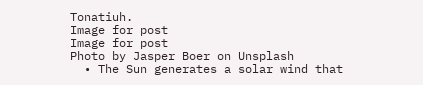Tonatiuh.
Image for post
Image for post
Photo by Jasper Boer on Unsplash
  • The Sun generates a solar wind that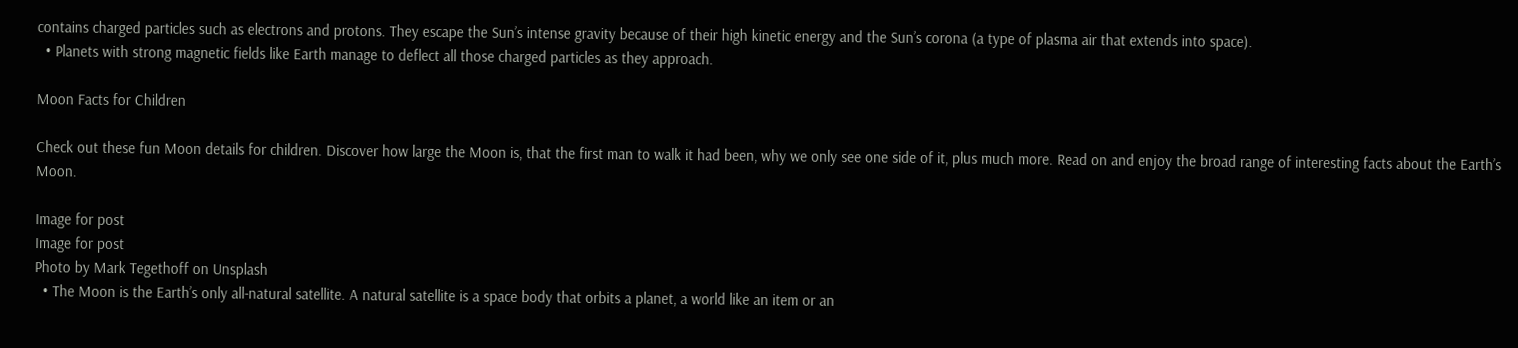contains charged particles such as electrons and protons. They escape the Sun’s intense gravity because of their high kinetic energy and the Sun’s corona (a type of plasma air that extends into space).
  • Planets with strong magnetic fields like Earth manage to deflect all those charged particles as they approach.

Moon Facts for Children

Check out these fun Moon details for children. Discover how large the Moon is, that the first man to walk it had been, why we only see one side of it, plus much more. Read on and enjoy the broad range of interesting facts about the Earth’s Moon.

Image for post
Image for post
Photo by Mark Tegethoff on Unsplash
  • The Moon is the Earth’s only all-natural satellite. A natural satellite is a space body that orbits a planet, a world like an item or an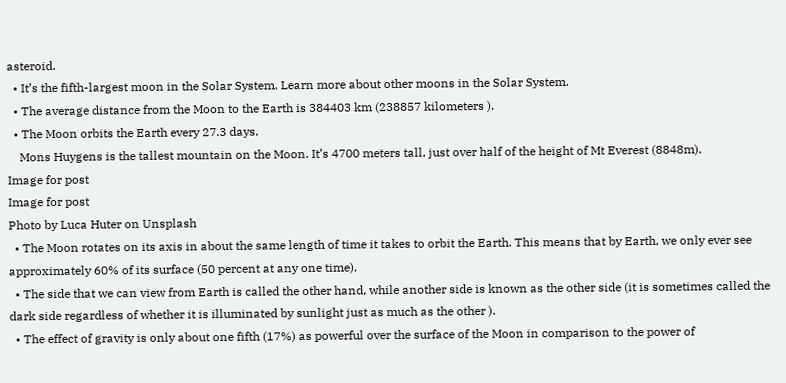asteroid.
  • It’s the fifth-largest moon in the Solar System. Learn more about other moons in the Solar System.
  • The average distance from the Moon to the Earth is 384403 km (238857 kilometers ).
  • The Moon orbits the Earth every 27.3 days.
    Mons Huygens is the tallest mountain on the Moon. It’s 4700 meters tall, just over half of the height of Mt Everest (8848m).
Image for post
Image for post
Photo by Luca Huter on Unsplash
  • The Moon rotates on its axis in about the same length of time it takes to orbit the Earth. This means that by Earth, we only ever see approximately 60% of its surface (50 percent at any one time).
  • The side that we can view from Earth is called the other hand, while another side is known as the other side (it is sometimes called the dark side regardless of whether it is illuminated by sunlight just as much as the other ).
  • The effect of gravity is only about one fifth (17%) as powerful over the surface of the Moon in comparison to the power of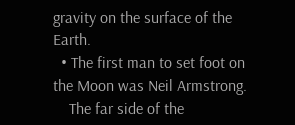gravity on the surface of the Earth.
  • The first man to set foot on the Moon was Neil Armstrong.
    The far side of the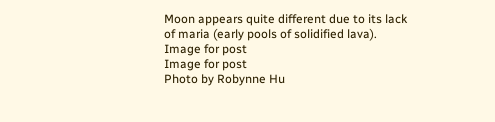Moon appears quite different due to its lack of maria (early pools of solidified lava).
Image for post
Image for post
Photo by Robynne Hu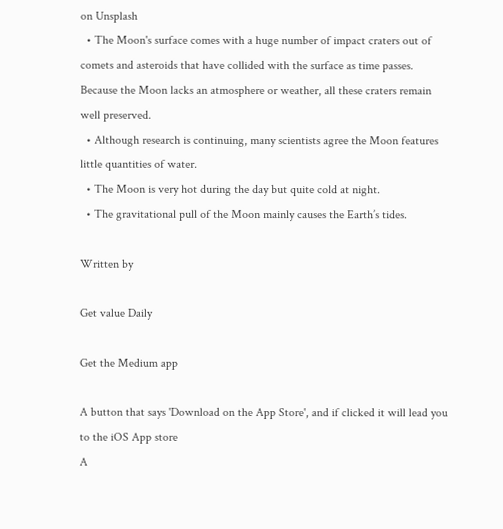on Unsplash
  • The Moon's surface comes with a huge number of impact craters out of comets and asteroids that have collided with the surface as time passes. Because the Moon lacks an atmosphere or weather, all these craters remain well preserved.
  • Although research is continuing, many scientists agree the Moon features little quantities of water.
  • The Moon is very hot during the day but quite cold at night.
  • The gravitational pull of the Moon mainly causes the Earth’s tides.

Written by

Get value Daily

Get the Medium app

A button that says 'Download on the App Store', and if clicked it will lead you to the iOS App store
A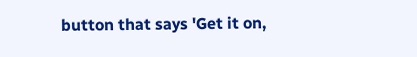button that says 'Get it on,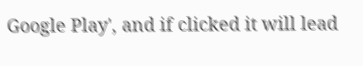Google Play', and if clicked it will lead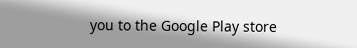you to the Google Play store